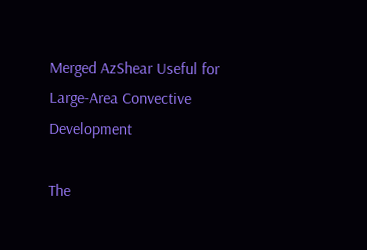Merged AzShear Useful for Large-Area Convective Development

The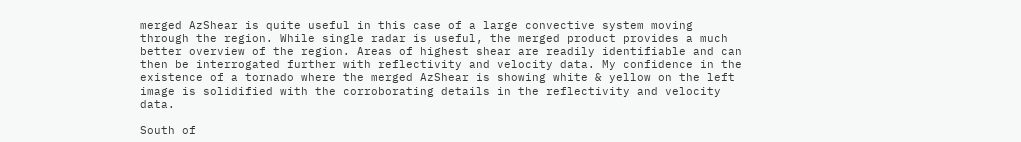merged AzShear is quite useful in this case of a large convective system moving through the region. While single radar is useful, the merged product provides a much better overview of the region. Areas of highest shear are readily identifiable and can then be interrogated further with reflectivity and velocity data. My confidence in the existence of a tornado where the merged AzShear is showing white & yellow on the left image is solidified with the corroborating details in the reflectivity and velocity data.

South of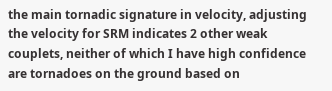the main tornadic signature in velocity, adjusting the velocity for SRM indicates 2 other weak couplets, neither of which I have high confidence are tornadoes on the ground based on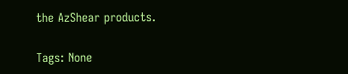the AzShear products.

Tags: None